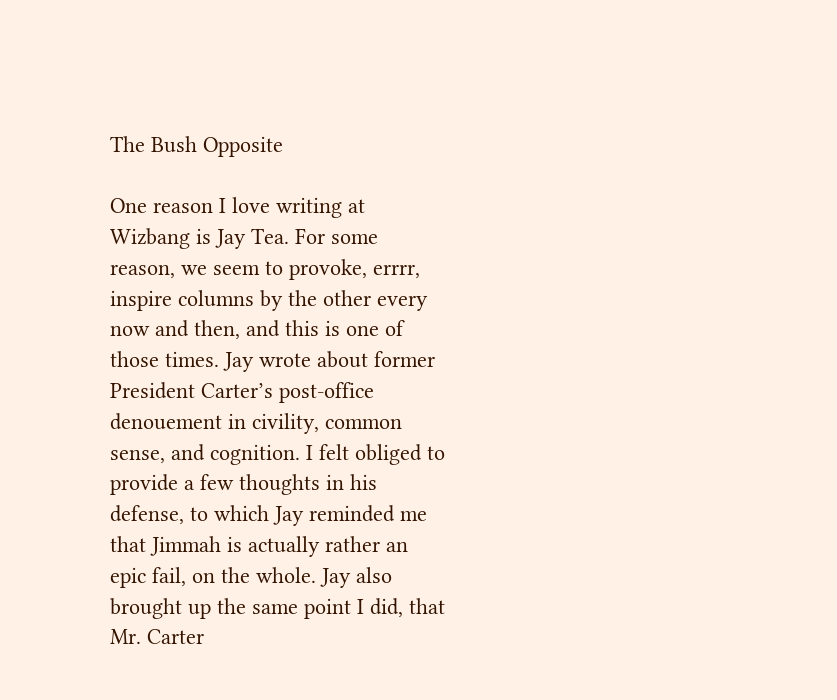The Bush Opposite

One reason I love writing at Wizbang is Jay Tea. For some reason, we seem to provoke, errrr, inspire columns by the other every now and then, and this is one of those times. Jay wrote about former President Carter’s post-office denouement in civility, common sense, and cognition. I felt obliged to provide a few thoughts in his defense, to which Jay reminded me that Jimmah is actually rather an epic fail, on the whole. Jay also brought up the same point I did, that Mr. Carter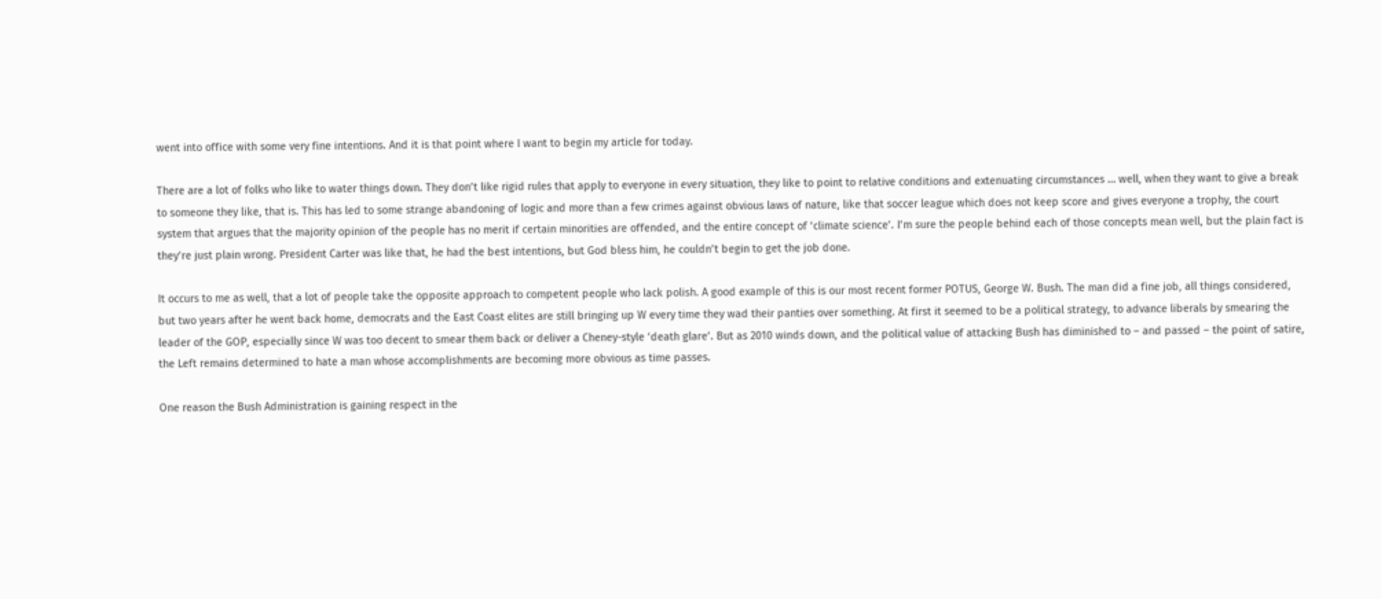went into office with some very fine intentions. And it is that point where I want to begin my article for today.

There are a lot of folks who like to water things down. They don’t like rigid rules that apply to everyone in every situation, they like to point to relative conditions and extenuating circumstances … well, when they want to give a break to someone they like, that is. This has led to some strange abandoning of logic and more than a few crimes against obvious laws of nature, like that soccer league which does not keep score and gives everyone a trophy, the court system that argues that the majority opinion of the people has no merit if certain minorities are offended, and the entire concept of ‘climate science’. I’m sure the people behind each of those concepts mean well, but the plain fact is they’re just plain wrong. President Carter was like that, he had the best intentions, but God bless him, he couldn’t begin to get the job done.

It occurs to me as well, that a lot of people take the opposite approach to competent people who lack polish. A good example of this is our most recent former POTUS, George W. Bush. The man did a fine job, all things considered, but two years after he went back home, democrats and the East Coast elites are still bringing up W every time they wad their panties over something. At first it seemed to be a political strategy, to advance liberals by smearing the leader of the GOP, especially since W was too decent to smear them back or deliver a Cheney-style ‘death glare’. But as 2010 winds down, and the political value of attacking Bush has diminished to – and passed – the point of satire, the Left remains determined to hate a man whose accomplishments are becoming more obvious as time passes.

One reason the Bush Administration is gaining respect in the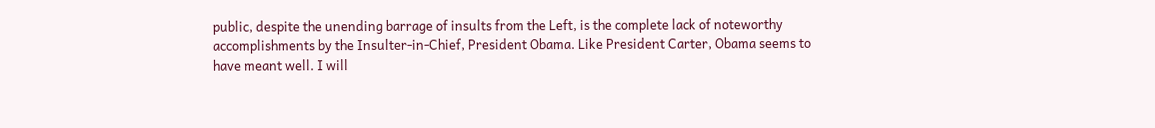public, despite the unending barrage of insults from the Left, is the complete lack of noteworthy accomplishments by the Insulter-in-Chief, President Obama. Like President Carter, Obama seems to have meant well. I will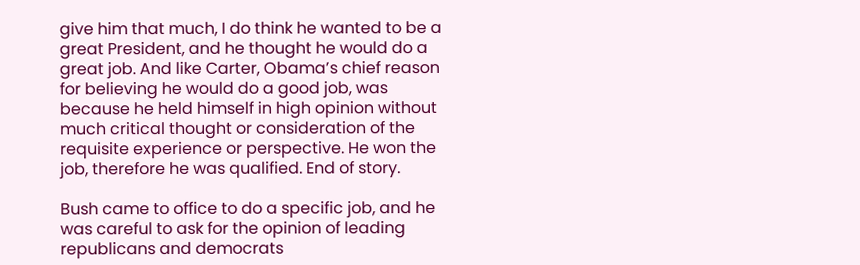give him that much, I do think he wanted to be a great President, and he thought he would do a great job. And like Carter, Obama’s chief reason for believing he would do a good job, was because he held himself in high opinion without much critical thought or consideration of the requisite experience or perspective. He won the job, therefore he was qualified. End of story.

Bush came to office to do a specific job, and he was careful to ask for the opinion of leading republicans and democrats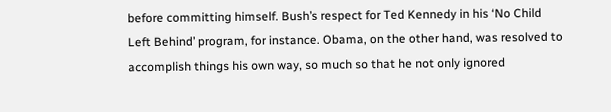before committing himself. Bush’s respect for Ted Kennedy in his ‘No Child Left Behind’ program, for instance. Obama, on the other hand, was resolved to accomplish things his own way, so much so that he not only ignored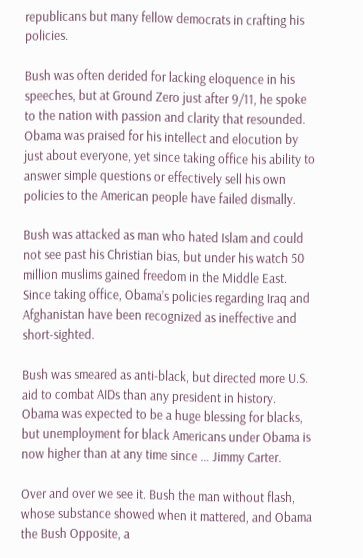republicans but many fellow democrats in crafting his policies.

Bush was often derided for lacking eloquence in his speeches, but at Ground Zero just after 9/11, he spoke to the nation with passion and clarity that resounded. Obama was praised for his intellect and elocution by just about everyone, yet since taking office his ability to answer simple questions or effectively sell his own policies to the American people have failed dismally.

Bush was attacked as man who hated Islam and could not see past his Christian bias, but under his watch 50 million muslims gained freedom in the Middle East. Since taking office, Obama’s policies regarding Iraq and Afghanistan have been recognized as ineffective and short-sighted.

Bush was smeared as anti-black, but directed more U.S. aid to combat AIDs than any president in history. Obama was expected to be a huge blessing for blacks, but unemployment for black Americans under Obama is now higher than at any time since … Jimmy Carter.

Over and over we see it. Bush the man without flash, whose substance showed when it mattered, and Obama the Bush Opposite, a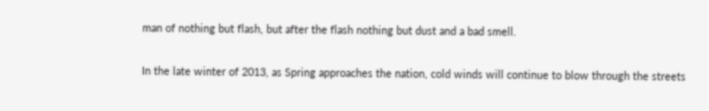man of nothing but flash, but after the flash nothing but dust and a bad smell.

In the late winter of 2013, as Spring approaches the nation, cold winds will continue to blow through the streets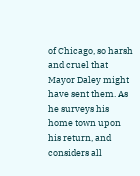of Chicago, so harsh and cruel that Mayor Daley might have sent them. As he surveys his home town upon his return, and considers all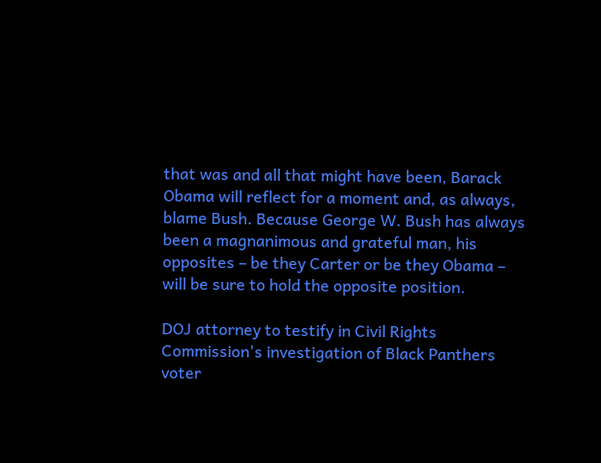that was and all that might have been, Barack Obama will reflect for a moment and, as always, blame Bush. Because George W. Bush has always been a magnanimous and grateful man, his opposites – be they Carter or be they Obama – will be sure to hold the opposite position.

DOJ attorney to testify in Civil Rights Commission's investigation of Black Panthers voter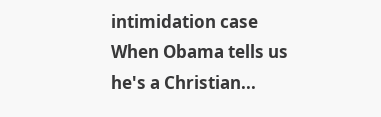intimidation case
When Obama tells us he's a Christian...